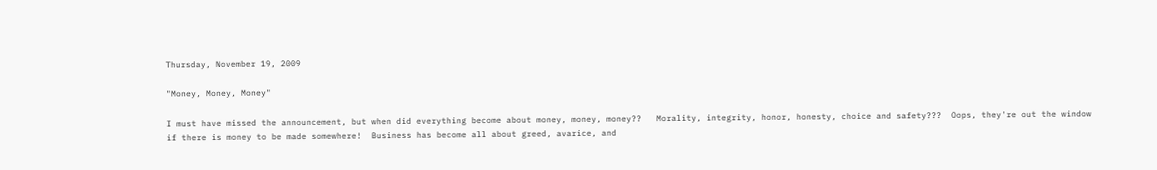Thursday, November 19, 2009

"Money, Money, Money"

I must have missed the announcement, but when did everything become about money, money, money??   Morality, integrity, honor, honesty, choice and safety???  Oops, they're out the window if there is money to be made somewhere!  Business has become all about greed, avarice, and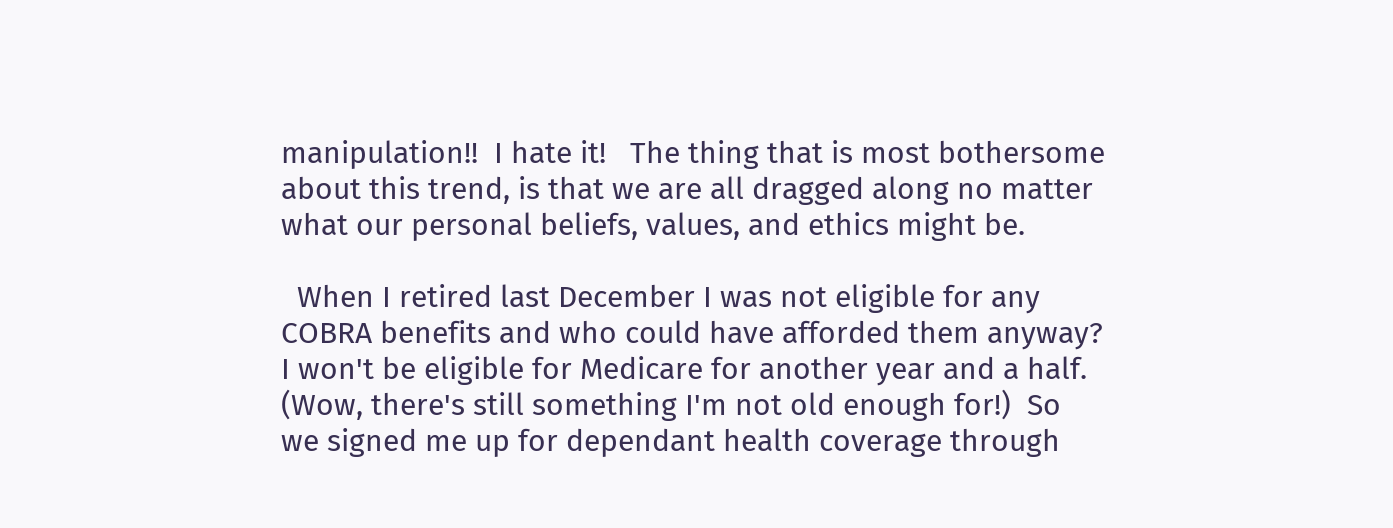manipulation!!  I hate it!   The thing that is most bothersome about this trend, is that we are all dragged along no matter what our personal beliefs, values, and ethics might be.

  When I retired last December I was not eligible for any COBRA benefits and who could have afforded them anyway?  I won't be eligible for Medicare for another year and a half.  (Wow, there's still something I'm not old enough for!)  So we signed me up for dependant health coverage through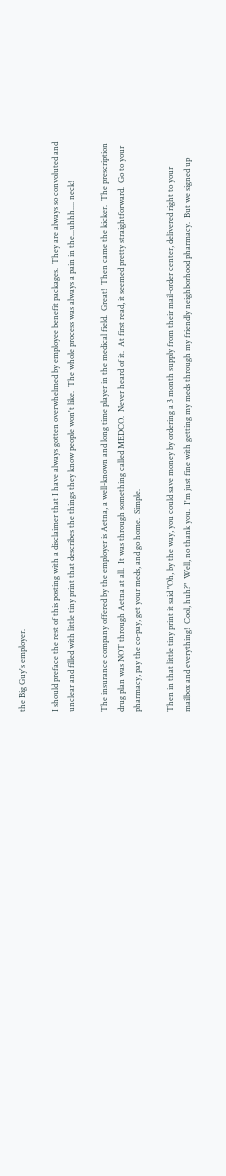the Big Guy's employer.

I should preface the rest of this posting with a disclaimer that I have always gotten overwhelmed by employee benefit packages.  They are always so convoluted and unclear and filled with little tiny print that describes the things they know people won't like.  The whole process was always a pain in the...uhhh.... neck!

The insurance company offered by the employer is Aetna, a well-known and long time player in the medical field.  Great!  Then came the kicker.  The prescription drug plan was NOT through Aetna at all.  It was through something called MEDCO.  Never heard of it.  At first read, it seemed pretty straightforward.  Go to your pharmacy, pay the co-pay, get your meds, and go home.  Simple.

Then in that little tiny print it said "Oh, by the way, you could save money by ordering a 3 month supply from their mail-order center, delivered right to your mailbox and everything!  Cool, huh?"  Well, no thank you.  I'm just fine with getting my meds through my friendly neighborhood pharmacy.  But we signed up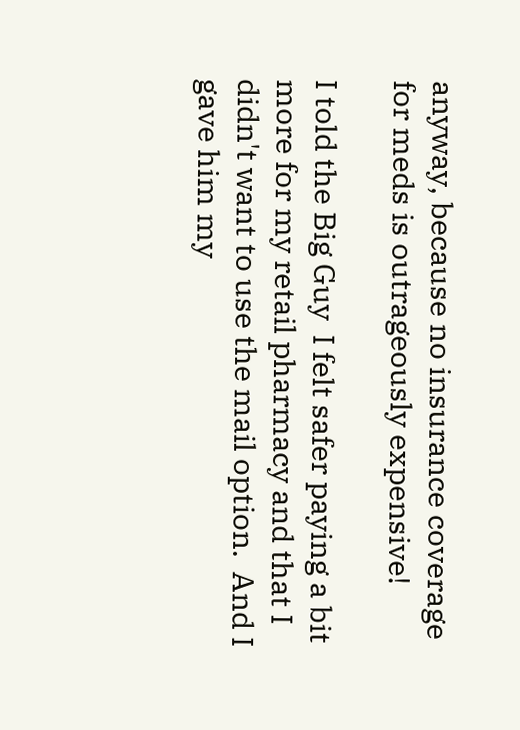anyway, because no insurance coverage for meds is outrageously expensive!

I told the Big Guy  I felt safer paying a bit more for my retail pharmacy and that I didn't want to use the mail option.  And I gave him my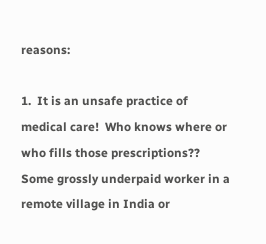reasons:

1.  It is an unsafe practice of medical care!  Who knows where or who fills those prescriptions??  Some grossly underpaid worker in a remote village in India or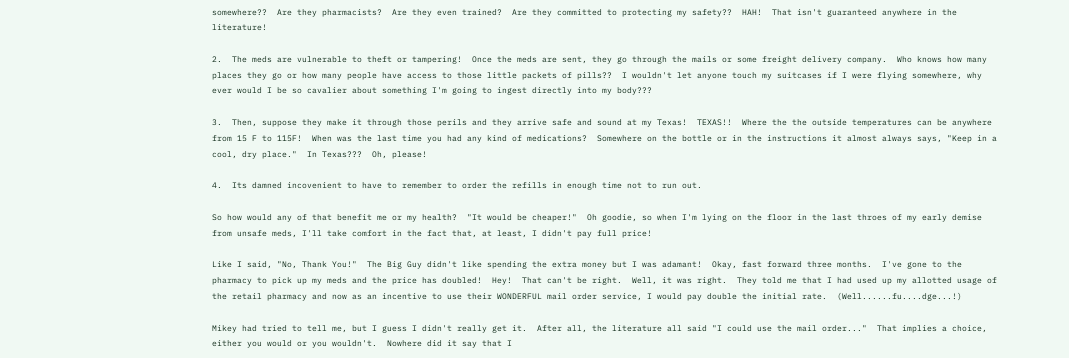somewhere??  Are they pharmacists?  Are they even trained?  Are they committed to protecting my safety??  HAH!  That isn't guaranteed anywhere in the literature!

2.  The meds are vulnerable to theft or tampering!  Once the meds are sent, they go through the mails or some freight delivery company.  Who knows how many places they go or how many people have access to those little packets of pills??  I wouldn't let anyone touch my suitcases if I were flying somewhere, why ever would I be so cavalier about something I'm going to ingest directly into my body???

3.  Then, suppose they make it through those perils and they arrive safe and sound at my Texas!  TEXAS!!  Where the the outside temperatures can be anywhere from 15 F to 115F!  When was the last time you had any kind of medications?  Somewhere on the bottle or in the instructions it almost always says, "Keep in a cool, dry place."  In Texas???  Oh, please!

4.  Its damned incovenient to have to remember to order the refills in enough time not to run out.

So how would any of that benefit me or my health?  "It would be cheaper!"  Oh goodie, so when I'm lying on the floor in the last throes of my early demise from unsafe meds, I'll take comfort in the fact that, at least, I didn't pay full price!

Like I said, "No, Thank You!"  The Big Guy didn't like spending the extra money but I was adamant!  Okay, fast forward three months.  I've gone to the pharmacy to pick up my meds and the price has doubled!  Hey!  That can't be right.  Well, it was right.  They told me that I had used up my allotted usage of the retail pharmacy and now as an incentive to use their WONDERFUL mail order service, I would pay double the initial rate.  (Well......fu....dge...!)

Mikey had tried to tell me, but I guess I didn't really get it.  After all, the literature all said "I could use the mail order..."  That implies a choice, either you would or you wouldn't.  Nowhere did it say that I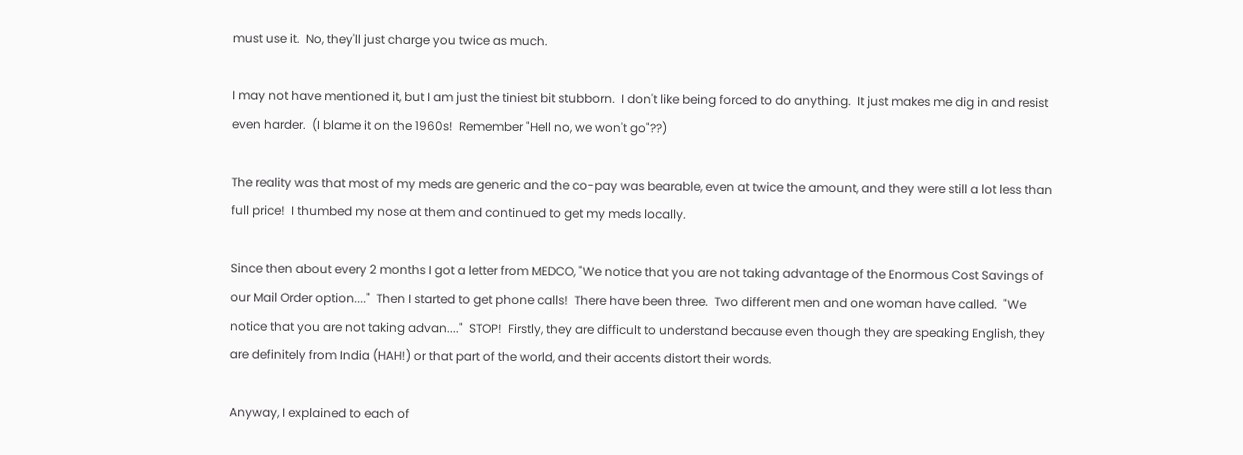must use it.  No, they'll just charge you twice as much.

I may not have mentioned it, but I am just the tiniest bit stubborn.  I don't like being forced to do anything.  It just makes me dig in and resist even harder.  (I blame it on the 1960s!  Remember "Hell no, we won't go"??)

The reality was that most of my meds are generic and the co-pay was bearable, even at twice the amount, and they were still a lot less than full price!  I thumbed my nose at them and continued to get my meds locally.

Since then about every 2 months I got a letter from MEDCO, "We notice that you are not taking advantage of the Enormous Cost Savings of our Mail Order option...."  Then I started to get phone calls!  There have been three.  Two different men and one woman have called.  "We notice that you are not taking advan...."  STOP!  Firstly, they are difficult to understand because even though they are speaking English, they are definitely from India (HAH!) or that part of the world, and their accents distort their words.

Anyway, I explained to each of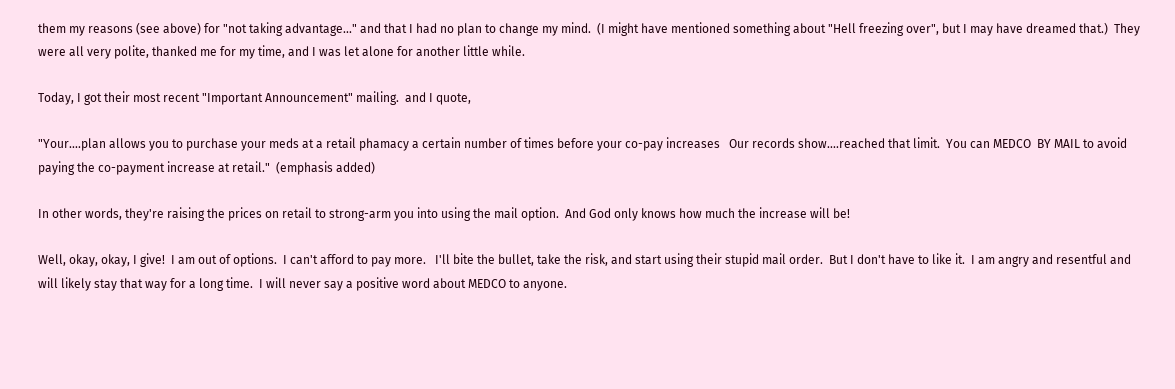them my reasons (see above) for "not taking advantage..." and that I had no plan to change my mind.  (I might have mentioned something about "Hell freezing over", but I may have dreamed that.)  They were all very polite, thanked me for my time, and I was let alone for another little while.

Today, I got their most recent "Important Announcement" mailing.  and I quote,

"Your....plan allows you to purchase your meds at a retail phamacy a certain number of times before your co-pay increases   Our records show....reached that limit.  You can MEDCO  BY MAIL to avoid paying the co-payment increase at retail."  (emphasis added)

In other words, they're raising the prices on retail to strong-arm you into using the mail option.  And God only knows how much the increase will be!

Well, okay, okay, I give!  I am out of options.  I can't afford to pay more.   I'll bite the bullet, take the risk, and start using their stupid mail order.  But I don't have to like it.  I am angry and resentful and will likely stay that way for a long time.  I will never say a positive word about MEDCO to anyone.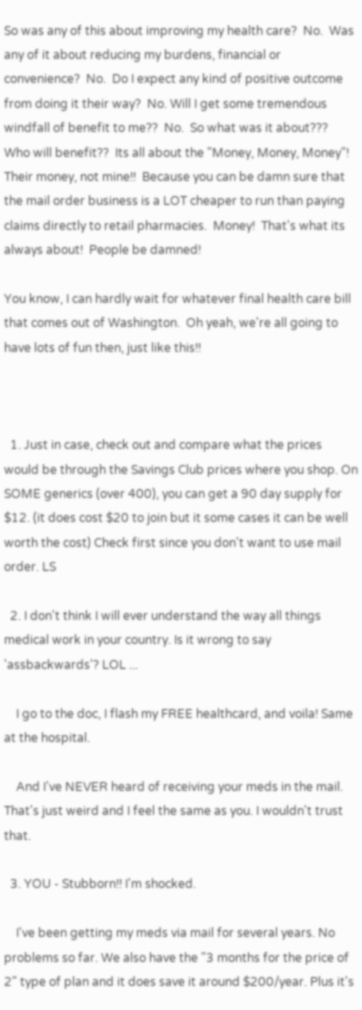So was any of this about improving my health care?  No.  Was any of it about reducing my burdens, financial or convenience?  No.  Do I expect any kind of positive outcome from doing it their way?  No. Will I get some tremendous windfall of benefit to me??  No.  So what was it about???  Who will benefit??  Its all about the "Money, Money, Money"!  Their money, not mine!!  Because you can be damn sure that the mail order business is a LOT cheaper to run than paying claims directly to retail pharmacies.  Money!  That's what its always about!  People be damned!

You know, I can hardly wait for whatever final health care bill that comes out of Washington.  Oh yeah, we're all going to have lots of fun then, just like this!!



  1. Just in case, check out and compare what the prices would be through the Savings Club prices where you shop. On SOME generics (over 400), you can get a 90 day supply for $12. (it does cost $20 to join but it some cases it can be well worth the cost) Check first since you don't want to use mail order. LS

  2. I don't think I will ever understand the way all things medical work in your country. Is it wrong to say 'assbackwards'? LOL ...

    I go to the doc, I flash my FREE healthcard, and voila! Same at the hospital.

    And I've NEVER heard of receiving your meds in the mail. That's just weird and I feel the same as you. I wouldn't trust that.

  3. YOU - Stubborn!! I'm shocked.

    I've been getting my meds via mail for several years. No problems so far. We also have the "3 months for the price of 2" type of plan and it does save it around $200/year. Plus it's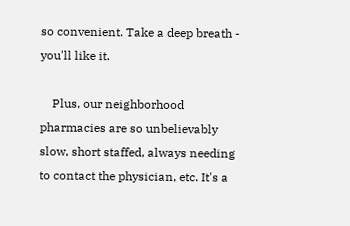so convenient. Take a deep breath - you'll like it.

    Plus, our neighborhood pharmacies are so unbelievably slow, short staffed, always needing to contact the physician, etc. It's a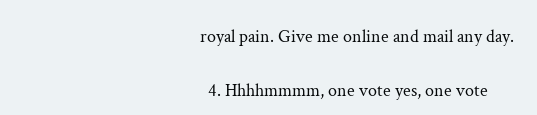royal pain. Give me online and mail any day.

  4. Hhhhmmmm, one vote yes, one vote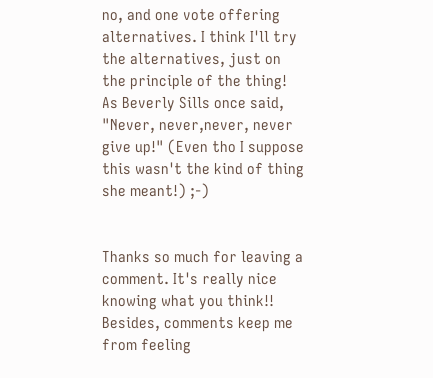no, and one vote offering alternatives. I think I'll try the alternatives, just on the principle of the thing! As Beverly Sills once said, "Never, never,never, never give up!" (Even tho I suppose this wasn't the kind of thing she meant!) ;-)


Thanks so much for leaving a comment. It's really nice knowing what you think!! Besides, comments keep me from feeling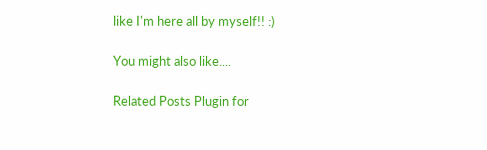like I'm here all by myself!! :)

You might also like....

Related Posts Plugin for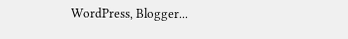WordPress, Blogger...